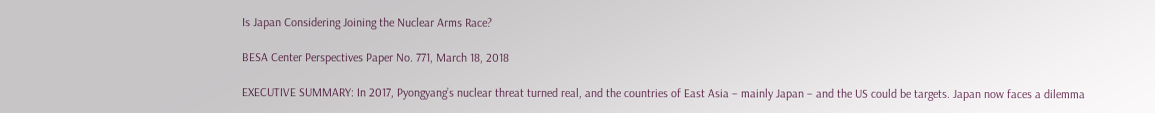Is Japan Considering Joining the Nuclear Arms Race?

BESA Center Perspectives Paper No. 771, March 18, 2018

EXECUTIVE SUMMARY: In 2017, Pyongyang’s nuclear threat turned real, and the countries of East Asia – mainly Japan – and the US could be targets. Japan now faces a dilemma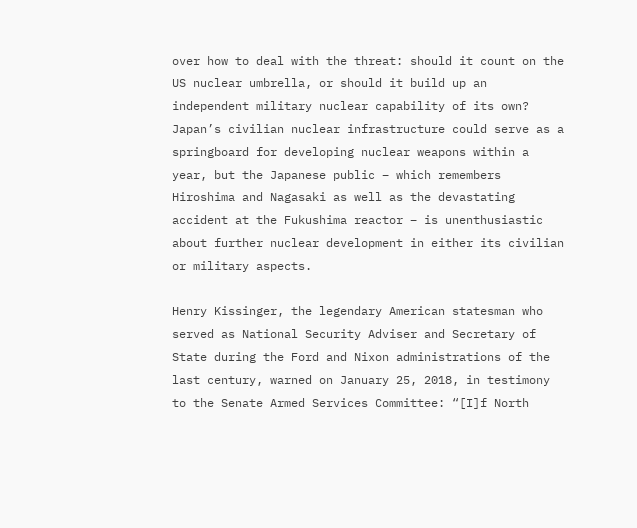over how to deal with the threat: should it count on the US nuclear umbrella, or should it build up an independent military nuclear capability of its own? Japan’s civilian nuclear infrastructure could serve as a springboard for developing nuclear weapons within a year, but the Japanese public – which remembers Hiroshima and Nagasaki as well as the devastating accident at the Fukushima reactor – is unenthusiastic about further nuclear development in either its civilian or military aspects.

Henry Kissinger, the legendary American statesman who served as National Security Adviser and Secretary of State during the Ford and Nixon administrations of the last century, warned on January 25, 2018, in testimony to the Senate Armed Services Committee: “[I]f North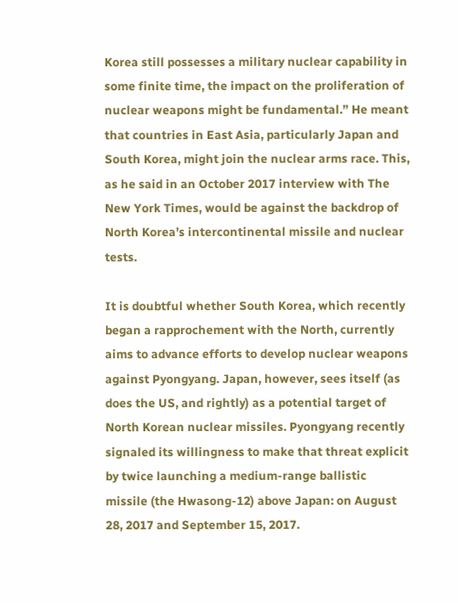Korea still possesses a military nuclear capability in some finite time, the impact on the proliferation of nuclear weapons might be fundamental.” He meant that countries in East Asia, particularly Japan and South Korea, might join the nuclear arms race. This, as he said in an October 2017 interview with The New York Times, would be against the backdrop of North Korea’s intercontinental missile and nuclear tests.

It is doubtful whether South Korea, which recently began a rapprochement with the North, currently aims to advance efforts to develop nuclear weapons against Pyongyang. Japan, however, sees itself (as does the US, and rightly) as a potential target of North Korean nuclear missiles. Pyongyang recently signaled its willingness to make that threat explicit by twice launching a medium-range ballistic missile (the Hwasong-12) above Japan: on August 28, 2017 and September 15, 2017.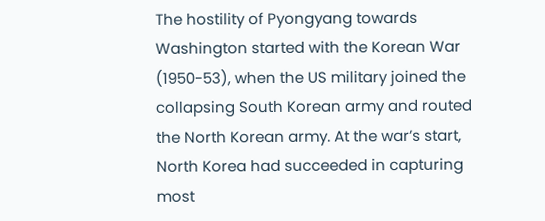The hostility of Pyongyang towards Washington started with the Korean War (1950-53), when the US military joined the collapsing South Korean army and routed the North Korean army. At the war’s start, North Korea had succeeded in capturing most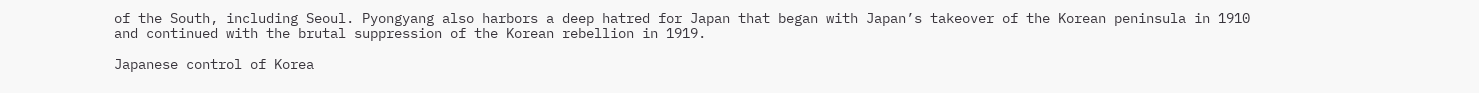of the South, including Seoul. Pyongyang also harbors a deep hatred for Japan that began with Japan’s takeover of the Korean peninsula in 1910 and continued with the brutal suppression of the Korean rebellion in 1919.

Japanese control of Korea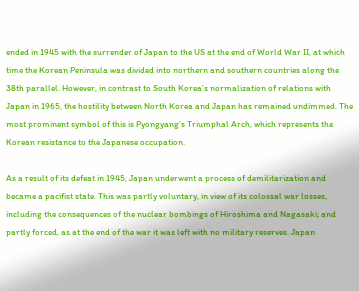ended in 1945 with the surrender of Japan to the US at the end of World War II, at which time the Korean Peninsula was divided into northern and southern countries along the 38th parallel. However, in contrast to South Korea’s normalization of relations with Japan in 1965, the hostility between North Korea and Japan has remained undimmed. The most prominent symbol of this is Pyongyang’s Triumphal Arch, which represents the Korean resistance to the Japanese occupation.

As a result of its defeat in 1945, Japan underwent a process of demilitarization and became a pacifist state. This was partly voluntary, in view of its colossal war losses, including the consequences of the nuclear bombings of Hiroshima and Nagasaki; and partly forced, as at the end of the war it was left with no military reserves. Japan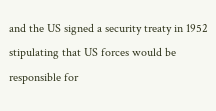and the US signed a security treaty in 1952 stipulating that US forces would be responsible for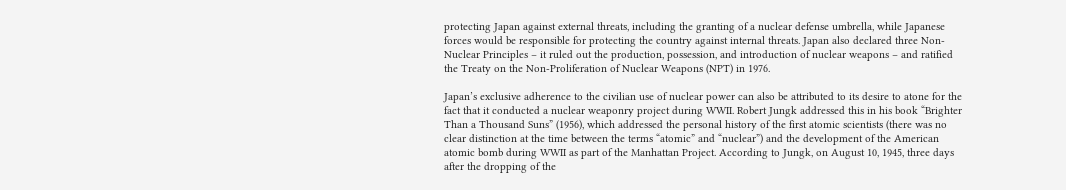protecting Japan against external threats, including the granting of a nuclear defense umbrella, while Japanese forces would be responsible for protecting the country against internal threats. Japan also declared three Non-Nuclear Principles – it ruled out the production, possession, and introduction of nuclear weapons – and ratified the Treaty on the Non-Proliferation of Nuclear Weapons (NPT) in 1976.

Japan’s exclusive adherence to the civilian use of nuclear power can also be attributed to its desire to atone for the fact that it conducted a nuclear weaponry project during WWII. Robert Jungk addressed this in his book “Brighter Than a Thousand Suns” (1956), which addressed the personal history of the first atomic scientists (there was no clear distinction at the time between the terms “atomic” and “nuclear”) and the development of the American atomic bomb during WWII as part of the Manhattan Project. According to Jungk, on August 10, 1945, three days after the dropping of the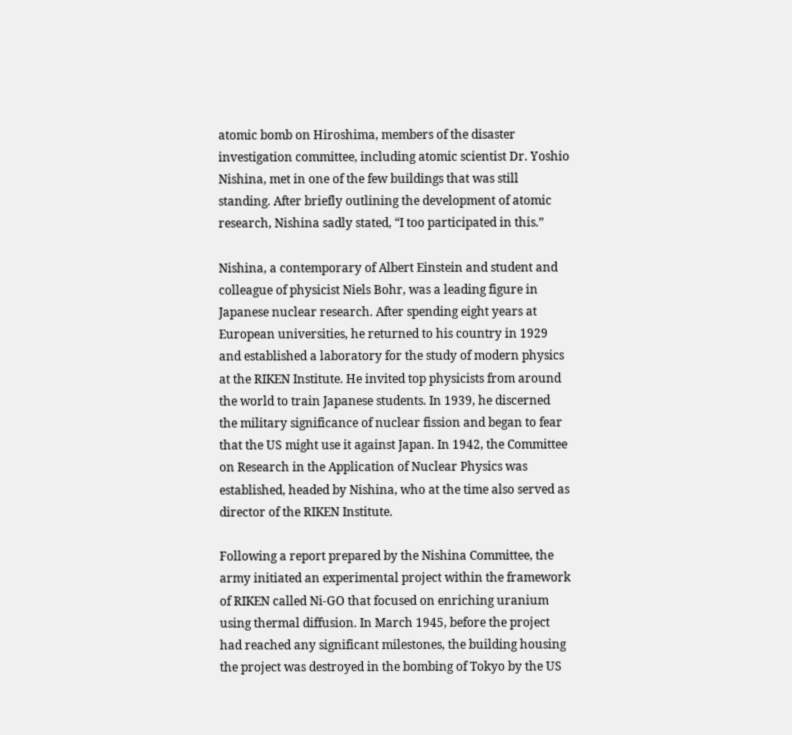atomic bomb on Hiroshima, members of the disaster investigation committee, including atomic scientist Dr. Yoshio Nishina, met in one of the few buildings that was still standing. After briefly outlining the development of atomic research, Nishina sadly stated, “I too participated in this.”

Nishina, a contemporary of Albert Einstein and student and colleague of physicist Niels Bohr, was a leading figure in Japanese nuclear research. After spending eight years at European universities, he returned to his country in 1929 and established a laboratory for the study of modern physics at the RIKEN Institute. He invited top physicists from around the world to train Japanese students. In 1939, he discerned the military significance of nuclear fission and began to fear that the US might use it against Japan. In 1942, the Committee on Research in the Application of Nuclear Physics was established, headed by Nishina, who at the time also served as director of the RIKEN Institute.

Following a report prepared by the Nishina Committee, the army initiated an experimental project within the framework of RIKEN called Ni-GO that focused on enriching uranium using thermal diffusion. In March 1945, before the project had reached any significant milestones, the building housing the project was destroyed in the bombing of Tokyo by the US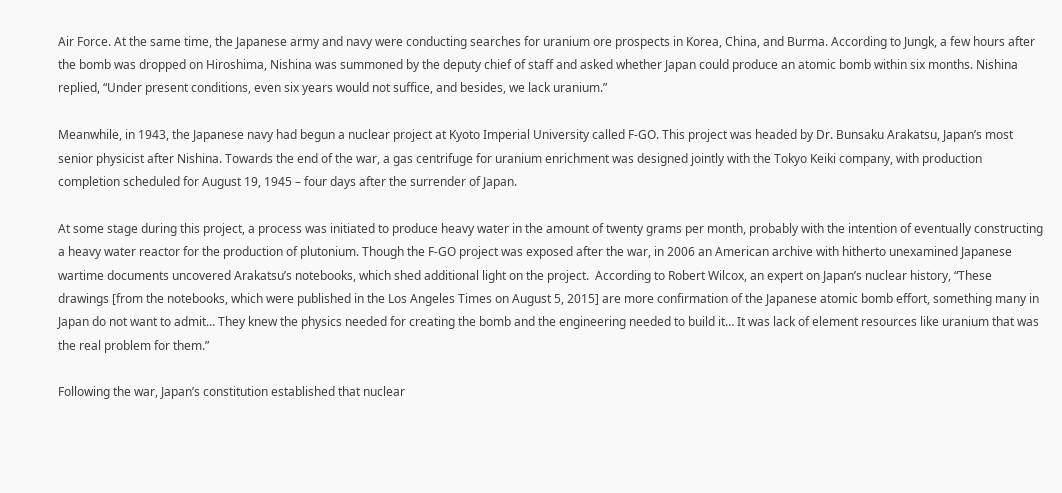Air Force. At the same time, the Japanese army and navy were conducting searches for uranium ore prospects in Korea, China, and Burma. According to Jungk, a few hours after the bomb was dropped on Hiroshima, Nishina was summoned by the deputy chief of staff and asked whether Japan could produce an atomic bomb within six months. Nishina replied, “Under present conditions, even six years would not suffice, and besides, we lack uranium.”

Meanwhile, in 1943, the Japanese navy had begun a nuclear project at Kyoto Imperial University called F-GO. This project was headed by Dr. Bunsaku Arakatsu, Japan’s most senior physicist after Nishina. Towards the end of the war, a gas centrifuge for uranium enrichment was designed jointly with the Tokyo Keiki company, with production completion scheduled for August 19, 1945 – four days after the surrender of Japan.

At some stage during this project, a process was initiated to produce heavy water in the amount of twenty grams per month, probably with the intention of eventually constructing a heavy water reactor for the production of plutonium. Though the F-GO project was exposed after the war, in 2006 an American archive with hitherto unexamined Japanese wartime documents uncovered Arakatsu’s notebooks, which shed additional light on the project.  According to Robert Wilcox, an expert on Japan’s nuclear history, “These drawings [from the notebooks, which were published in the Los Angeles Times on August 5, 2015] are more confirmation of the Japanese atomic bomb effort, something many in Japan do not want to admit… They knew the physics needed for creating the bomb and the engineering needed to build it… It was lack of element resources like uranium that was the real problem for them.”

Following the war, Japan’s constitution established that nuclear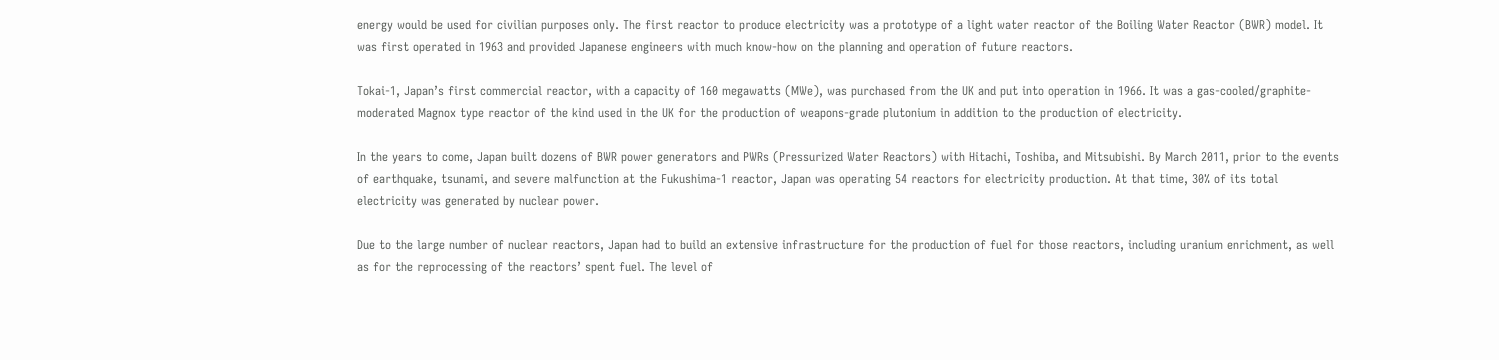energy would be used for civilian purposes only. The first reactor to produce electricity was a prototype of a light water reactor of the Boiling Water Reactor (BWR) model. It was first operated in 1963 and provided Japanese engineers with much know-how on the planning and operation of future reactors.

Tokai-1, Japan’s first commercial reactor, with a capacity of 160 megawatts (MWe), was purchased from the UK and put into operation in 1966. It was a gas-cooled/graphite-moderated Magnox type reactor of the kind used in the UK for the production of weapons-grade plutonium in addition to the production of electricity.

In the years to come, Japan built dozens of BWR power generators and PWRs (Pressurized Water Reactors) with Hitachi, Toshiba, and Mitsubishi. By March 2011, prior to the events of earthquake, tsunami, and severe malfunction at the Fukushima-1 reactor, Japan was operating 54 reactors for electricity production. At that time, 30% of its total electricity was generated by nuclear power.

Due to the large number of nuclear reactors, Japan had to build an extensive infrastructure for the production of fuel for those reactors, including uranium enrichment, as well as for the reprocessing of the reactors’ spent fuel. The level of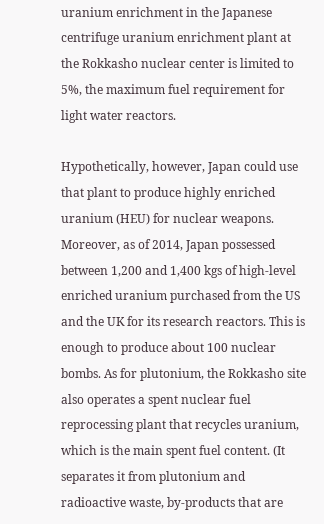uranium enrichment in the Japanese centrifuge uranium enrichment plant at the Rokkasho nuclear center is limited to 5%, the maximum fuel requirement for light water reactors.

Hypothetically, however, Japan could use that plant to produce highly enriched uranium (HEU) for nuclear weapons. Moreover, as of 2014, Japan possessed between 1,200 and 1,400 kgs of high-level enriched uranium purchased from the US and the UK for its research reactors. This is enough to produce about 100 nuclear bombs. As for plutonium, the Rokkasho site also operates a spent nuclear fuel reprocessing plant that recycles uranium, which is the main spent fuel content. (It separates it from plutonium and radioactive waste, by-products that are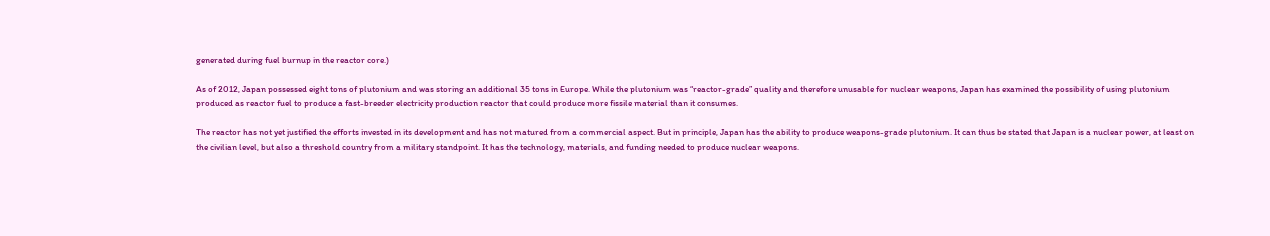generated during fuel burnup in the reactor core.)

As of 2012, Japan possessed eight tons of plutonium and was storing an additional 35 tons in Europe. While the plutonium was “reactor-grade” quality and therefore unusable for nuclear weapons, Japan has examined the possibility of using plutonium produced as reactor fuel to produce a fast-breeder electricity production reactor that could produce more fissile material than it consumes.

The reactor has not yet justified the efforts invested in its development and has not matured from a commercial aspect. But in principle, Japan has the ability to produce weapons-grade plutonium. It can thus be stated that Japan is a nuclear power, at least on the civilian level, but also a threshold country from a military standpoint. It has the technology, materials, and funding needed to produce nuclear weapons.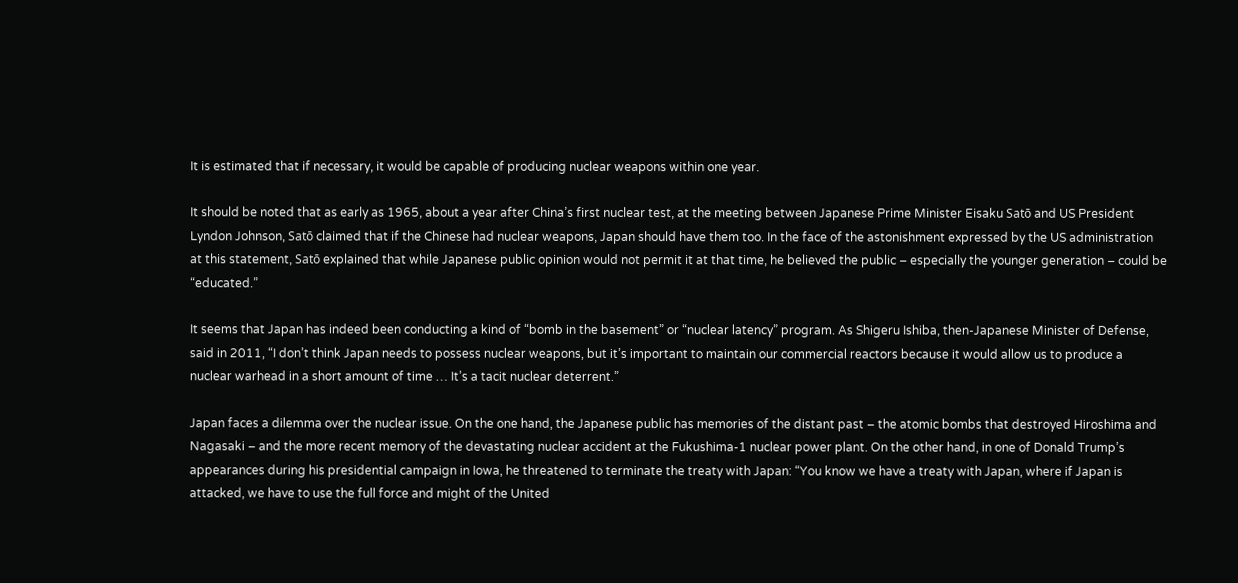It is estimated that if necessary, it would be capable of producing nuclear weapons within one year.

It should be noted that as early as 1965, about a year after China’s first nuclear test, at the meeting between Japanese Prime Minister Eisaku Satō and US President Lyndon Johnson, Satō claimed that if the Chinese had nuclear weapons, Japan should have them too. In the face of the astonishment expressed by the US administration at this statement, Satō explained that while Japanese public opinion would not permit it at that time, he believed the public – especially the younger generation – could be “educated.”

It seems that Japan has indeed been conducting a kind of “bomb in the basement” or “nuclear latency” program. As Shigeru Ishiba, then-Japanese Minister of Defense, said in 2011, “I don’t think Japan needs to possess nuclear weapons, but it’s important to maintain our commercial reactors because it would allow us to produce a nuclear warhead in a short amount of time … It’s a tacit nuclear deterrent.”

Japan faces a dilemma over the nuclear issue. On the one hand, the Japanese public has memories of the distant past – the atomic bombs that destroyed Hiroshima and Nagasaki – and the more recent memory of the devastating nuclear accident at the Fukushima-1 nuclear power plant. On the other hand, in one of Donald Trump’s appearances during his presidential campaign in Iowa, he threatened to terminate the treaty with Japan: “You know we have a treaty with Japan, where if Japan is attacked, we have to use the full force and might of the United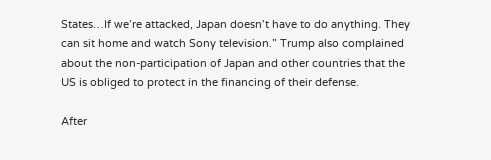States…If we’re attacked, Japan doesn’t have to do anything. They can sit home and watch Sony television.” Trump also complained about the non-participation of Japan and other countries that the US is obliged to protect in the financing of their defense.

After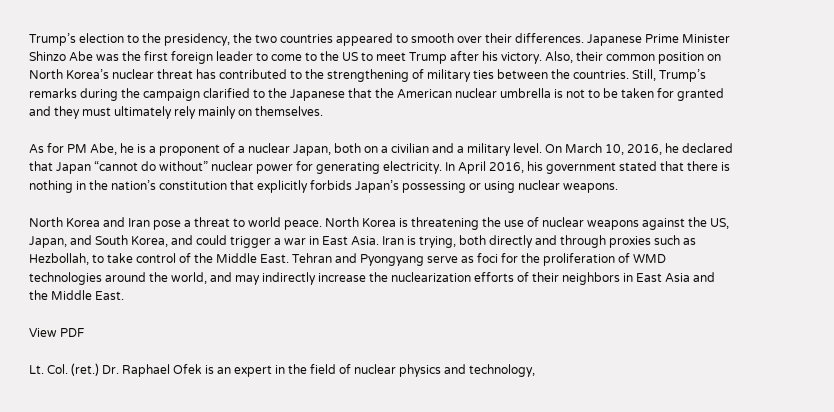Trump’s election to the presidency, the two countries appeared to smooth over their differences. Japanese Prime Minister Shinzo Abe was the first foreign leader to come to the US to meet Trump after his victory. Also, their common position on North Korea’s nuclear threat has contributed to the strengthening of military ties between the countries. Still, Trump’s remarks during the campaign clarified to the Japanese that the American nuclear umbrella is not to be taken for granted and they must ultimately rely mainly on themselves.

As for PM Abe, he is a proponent of a nuclear Japan, both on a civilian and a military level. On March 10, 2016, he declared that Japan “cannot do without” nuclear power for generating electricity. In April 2016, his government stated that there is nothing in the nation’s constitution that explicitly forbids Japan’s possessing or using nuclear weapons.

North Korea and Iran pose a threat to world peace. North Korea is threatening the use of nuclear weapons against the US, Japan, and South Korea, and could trigger a war in East Asia. Iran is trying, both directly and through proxies such as Hezbollah, to take control of the Middle East. Tehran and Pyongyang serve as foci for the proliferation of WMD technologies around the world, and may indirectly increase the nuclearization efforts of their neighbors in East Asia and the Middle East.

View PDF

Lt. Col. (ret.) Dr. Raphael Ofek is an expert in the field of nuclear physics and technology,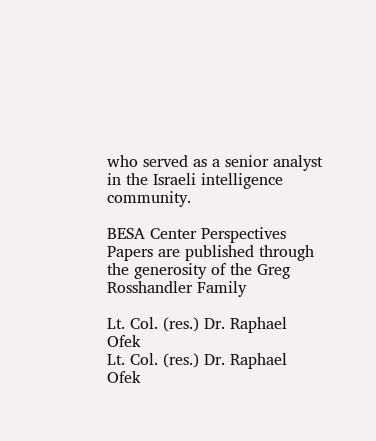who served as a senior analyst in the Israeli intelligence community.

BESA Center Perspectives Papers are published through the generosity of the Greg Rosshandler Family

Lt. Col. (res.) Dr. Raphael Ofek
Lt. Col. (res.) Dr. Raphael Ofek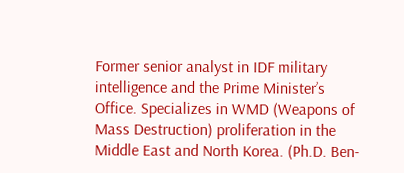Former senior analyst in IDF military intelligence and the Prime Minister’s Office. Specializes in WMD (Weapons of Mass Destruction) proliferation in the Middle East and North Korea. (Ph.D. Ben-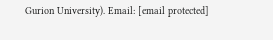Gurion University). Email: [email protected]